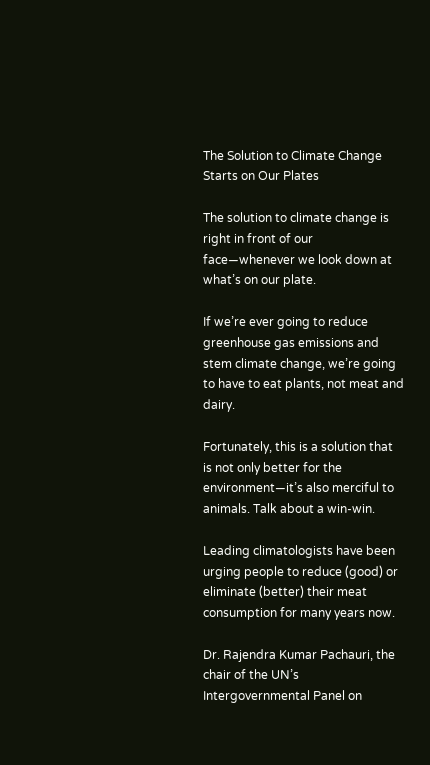The Solution to Climate Change Starts on Our Plates

The solution to climate change is right in front of our face—whenever we look down at what’s on our plate.

If we’re ever going to reduce greenhouse gas emissions and stem climate change, we’re going to have to eat plants, not meat and dairy.

Fortunately, this is a solution that is not only better for the environment—it’s also merciful to animals. Talk about a win-win.

Leading climatologists have been urging people to reduce (good) or eliminate (better) their meat consumption for many years now.

Dr. Rajendra Kumar Pachauri, the chair of the UN’s Intergovernmental Panel on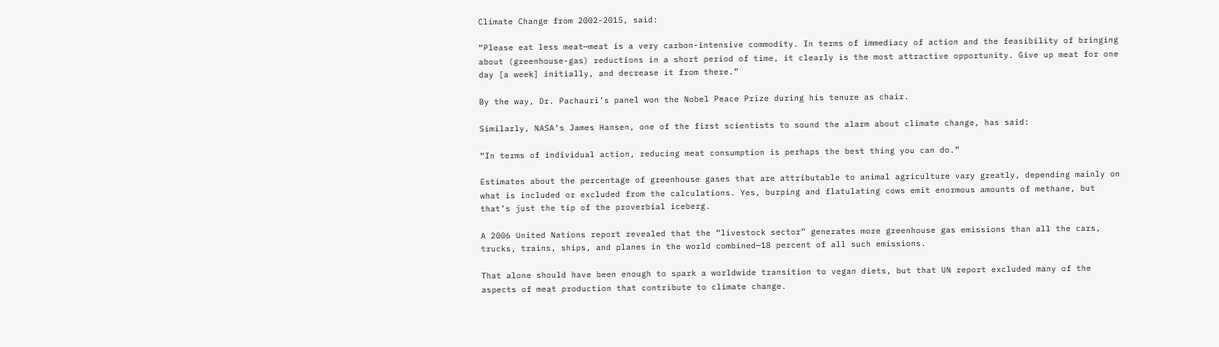Climate Change from 2002-2015, said:

“Please eat less meat—meat is a very carbon-intensive commodity. In terms of immediacy of action and the feasibility of bringing about (greenhouse-gas) reductions in a short period of time, it clearly is the most attractive opportunity. Give up meat for one day [a week] initially, and decrease it from there.”

By the way, Dr. Pachauri’s panel won the Nobel Peace Prize during his tenure as chair.

Similarly, NASA’s James Hansen, one of the first scientists to sound the alarm about climate change, has said:

“In terms of individual action, reducing meat consumption is perhaps the best thing you can do.”

Estimates about the percentage of greenhouse gases that are attributable to animal agriculture vary greatly, depending mainly on what is included or excluded from the calculations. Yes, burping and flatulating cows emit enormous amounts of methane, but that’s just the tip of the proverbial iceberg.

A 2006 United Nations report revealed that the “livestock sector” generates more greenhouse gas emissions than all the cars, trucks, trains, ships, and planes in the world combined—18 percent of all such emissions.

That alone should have been enough to spark a worldwide transition to vegan diets, but that UN report excluded many of the aspects of meat production that contribute to climate change.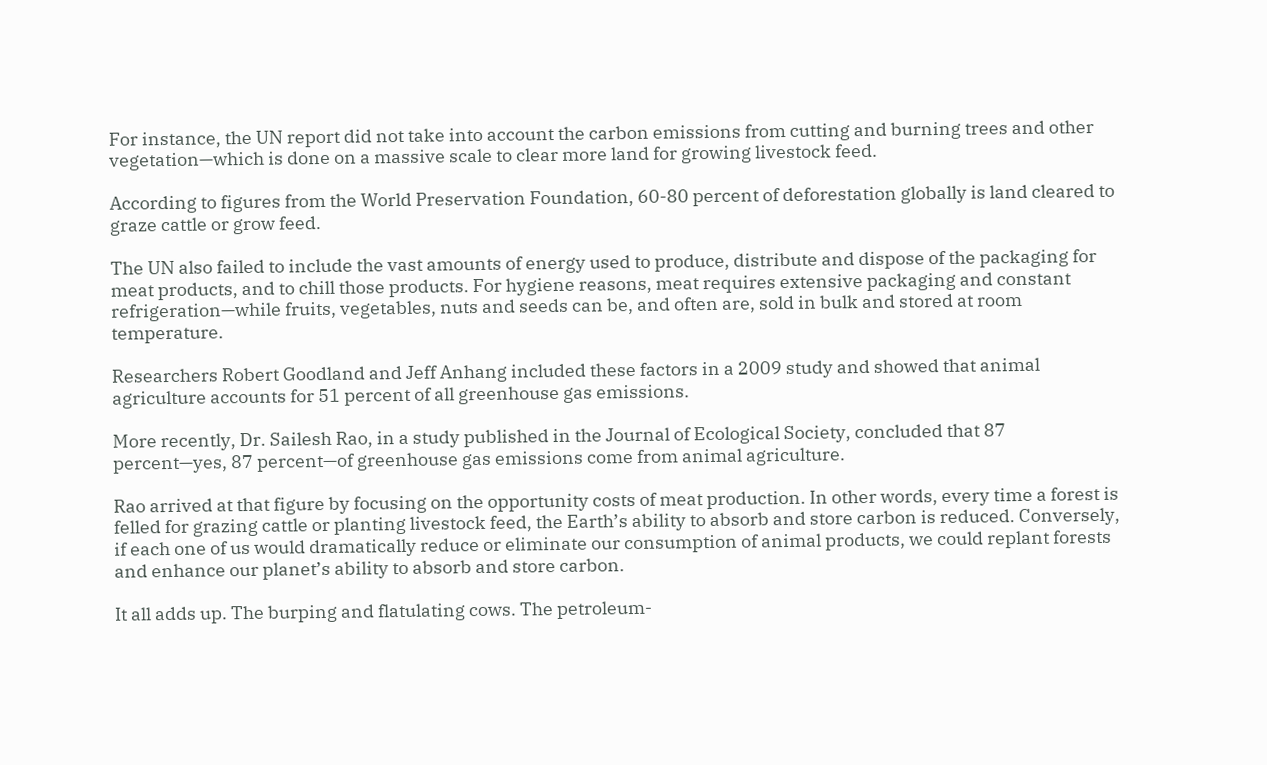For instance, the UN report did not take into account the carbon emissions from cutting and burning trees and other vegetation—which is done on a massive scale to clear more land for growing livestock feed.

According to figures from the World Preservation Foundation, 60-80 percent of deforestation globally is land cleared to graze cattle or grow feed.

The UN also failed to include the vast amounts of energy used to produce, distribute and dispose of the packaging for meat products, and to chill those products. For hygiene reasons, meat requires extensive packaging and constant refrigeration—while fruits, vegetables, nuts and seeds can be, and often are, sold in bulk and stored at room temperature.

Researchers Robert Goodland and Jeff Anhang included these factors in a 2009 study and showed that animal agriculture accounts for 51 percent of all greenhouse gas emissions.

More recently, Dr. Sailesh Rao, in a study published in the Journal of Ecological Society, concluded that 87 percent—yes, 87 percent—of greenhouse gas emissions come from animal agriculture.

Rao arrived at that figure by focusing on the opportunity costs of meat production. In other words, every time a forest is felled for grazing cattle or planting livestock feed, the Earth’s ability to absorb and store carbon is reduced. Conversely, if each one of us would dramatically reduce or eliminate our consumption of animal products, we could replant forests and enhance our planet’s ability to absorb and store carbon.

It all adds up. The burping and flatulating cows. The petroleum-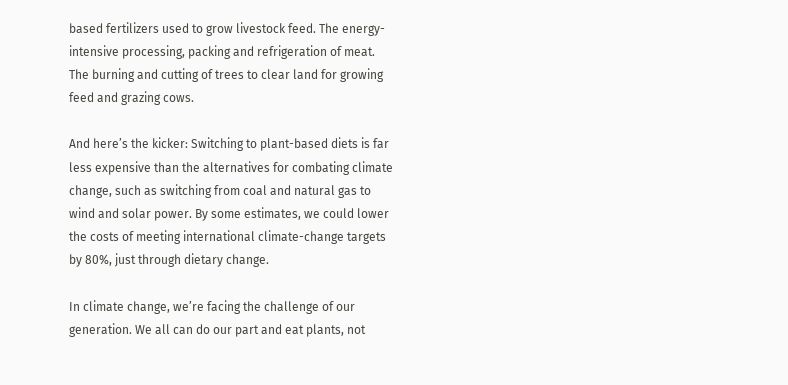based fertilizers used to grow livestock feed. The energy-intensive processing, packing and refrigeration of meat. The burning and cutting of trees to clear land for growing feed and grazing cows.

And here’s the kicker: Switching to plant-based diets is far less expensive than the alternatives for combating climate change, such as switching from coal and natural gas to wind and solar power. By some estimates, we could lower the costs of meeting international climate-change targets by 80%, just through dietary change.

In climate change, we’re facing the challenge of our generation. We all can do our part and eat plants, not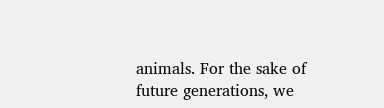animals. For the sake of future generations, we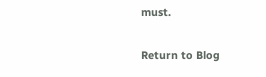must.

Return to Blog